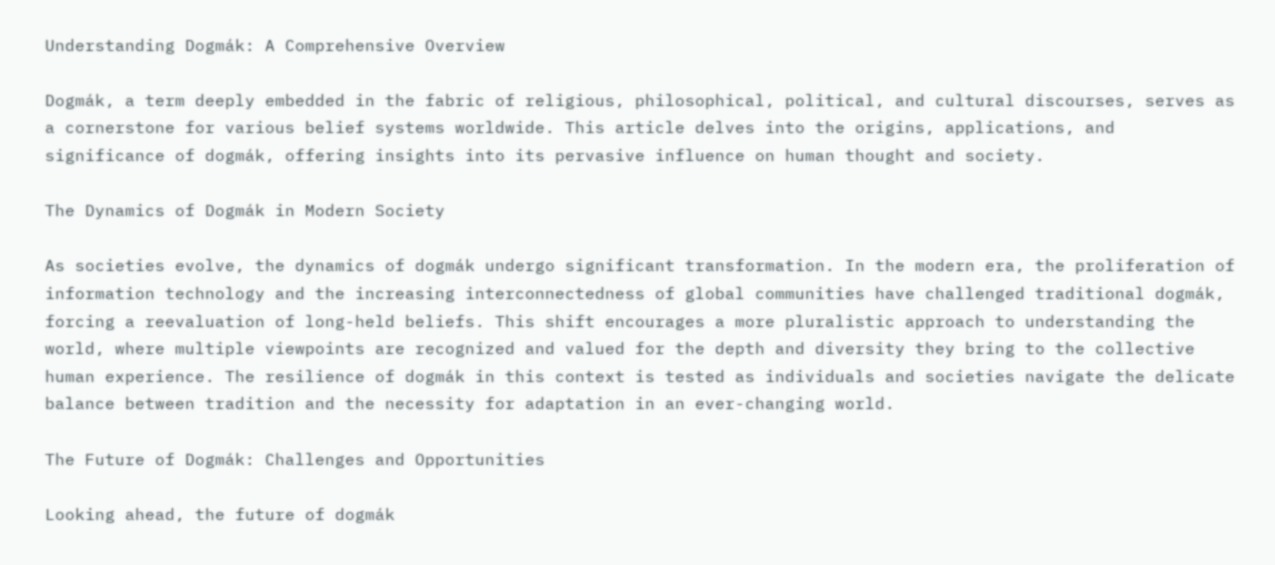Understanding Dogmák: A Comprehensive Overview

Dogmák, a term deeply embedded in the fabric of religious, philosophical, political, and cultural discourses, serves as a cornerstone for various belief systems worldwide. This article delves into the origins, applications, and significance of dogmák, offering insights into its pervasive influence on human thought and society.

The Dynamics of Dogmák in Modern Society

As societies evolve, the dynamics of dogmák undergo significant transformation. In the modern era, the proliferation of information technology and the increasing interconnectedness of global communities have challenged traditional dogmák, forcing a reevaluation of long-held beliefs. This shift encourages a more pluralistic approach to understanding the world, where multiple viewpoints are recognized and valued for the depth and diversity they bring to the collective human experience. The resilience of dogmák in this context is tested as individuals and societies navigate the delicate balance between tradition and the necessity for adaptation in an ever-changing world.

The Future of Dogmák: Challenges and Opportunities

Looking ahead, the future of dogmák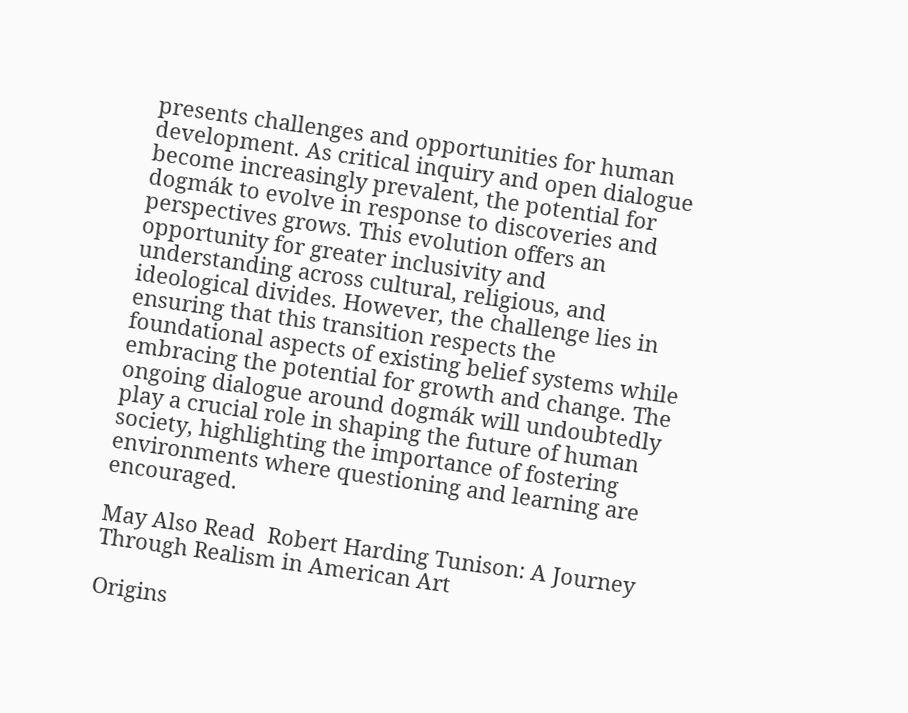presents challenges and opportunities for human development. As critical inquiry and open dialogue become increasingly prevalent, the potential for dogmák to evolve in response to discoveries and perspectives grows. This evolution offers an opportunity for greater inclusivity and understanding across cultural, religious, and ideological divides. However, the challenge lies in ensuring that this transition respects the foundational aspects of existing belief systems while embracing the potential for growth and change. The ongoing dialogue around dogmák will undoubtedly play a crucial role in shaping the future of human society, highlighting the importance of fostering environments where questioning and learning are encouraged.

May Also Read  Robert Harding Tunison: A Journey Through Realism in American Art

Origins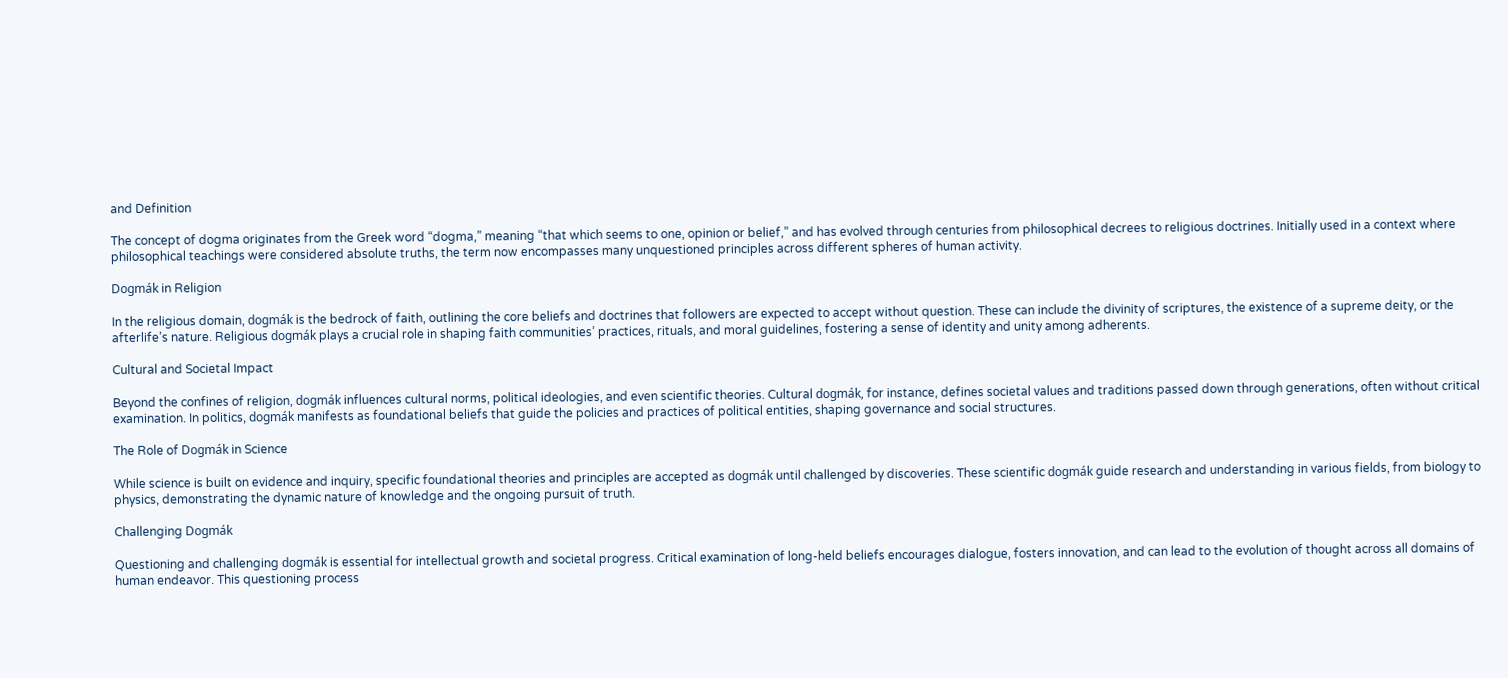and Definition

The concept of dogma originates from the Greek word “dogma,” meaning “that which seems to one, opinion or belief,” and has evolved through centuries from philosophical decrees to religious doctrines. Initially used in a context where philosophical teachings were considered absolute truths, the term now encompasses many unquestioned principles across different spheres of human activity.

Dogmák in Religion

In the religious domain, dogmák is the bedrock of faith, outlining the core beliefs and doctrines that followers are expected to accept without question. These can include the divinity of scriptures, the existence of a supreme deity, or the afterlife’s nature. Religious dogmák plays a crucial role in shaping faith communities’ practices, rituals, and moral guidelines, fostering a sense of identity and unity among adherents.

Cultural and Societal Impact

Beyond the confines of religion, dogmák influences cultural norms, political ideologies, and even scientific theories. Cultural dogmák, for instance, defines societal values and traditions passed down through generations, often without critical examination. In politics, dogmák manifests as foundational beliefs that guide the policies and practices of political entities, shaping governance and social structures.

The Role of Dogmák in Science

While science is built on evidence and inquiry, specific foundational theories and principles are accepted as dogmák until challenged by discoveries. These scientific dogmák guide research and understanding in various fields, from biology to physics, demonstrating the dynamic nature of knowledge and the ongoing pursuit of truth.

Challenging Dogmák

Questioning and challenging dogmák is essential for intellectual growth and societal progress. Critical examination of long-held beliefs encourages dialogue, fosters innovation, and can lead to the evolution of thought across all domains of human endeavor. This questioning process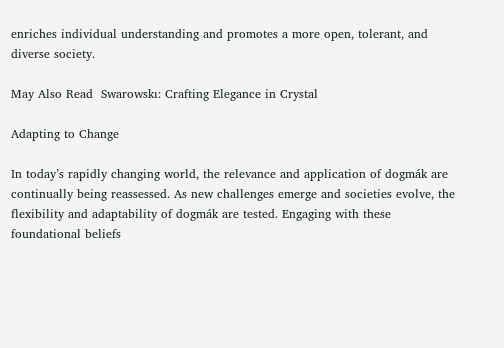enriches individual understanding and promotes a more open, tolerant, and diverse society.

May Also Read  Swarowskı: Crafting Elegance in Crystal

Adapting to Change

In today’s rapidly changing world, the relevance and application of dogmák are continually being reassessed. As new challenges emerge and societies evolve, the flexibility and adaptability of dogmák are tested. Engaging with these foundational beliefs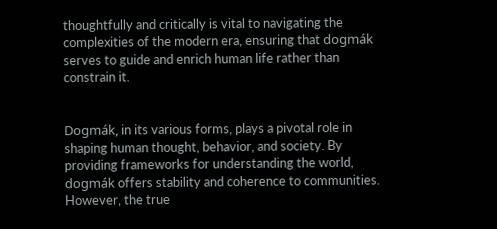thoughtfully and critically is vital to navigating the complexities of the modern era, ensuring that dogmák serves to guide and enrich human life rather than constrain it.


Dogmák, in its various forms, plays a pivotal role in shaping human thought, behavior, and society. By providing frameworks for understanding the world, dogmák offers stability and coherence to communities. However, the true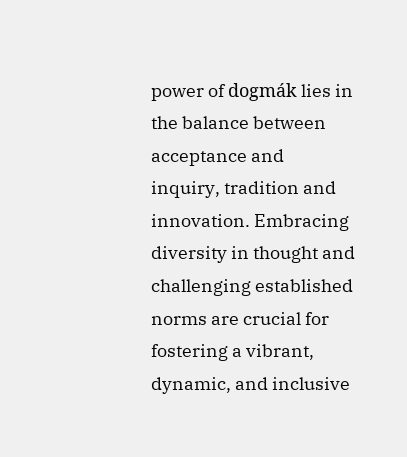power of dogmák lies in the balance between acceptance and inquiry, tradition and innovation. Embracing diversity in thought and challenging established norms are crucial for fostering a vibrant, dynamic, and inclusive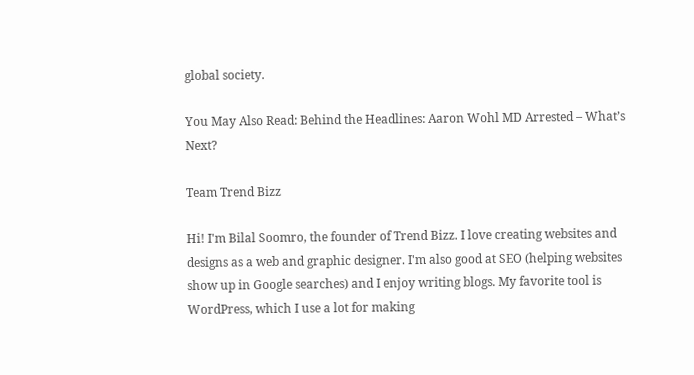global society.

You May Also Read: Behind the Headlines: Aaron Wohl MD Arrested – What’s Next?

Team Trend Bizz

Hi! I'm Bilal Soomro, the founder of Trend Bizz. I love creating websites and designs as a web and graphic designer. I'm also good at SEO (helping websites show up in Google searches) and I enjoy writing blogs. My favorite tool is WordPress, which I use a lot for making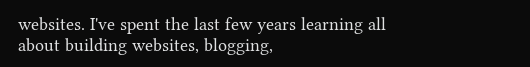websites. I've spent the last few years learning all about building websites, blogging,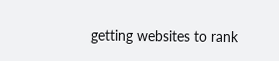getting websites to rank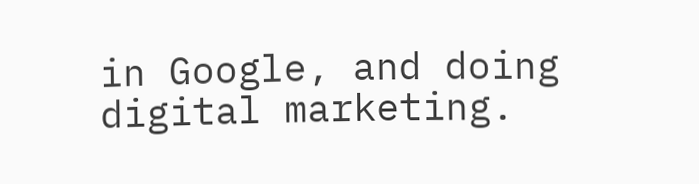in Google, and doing digital marketing.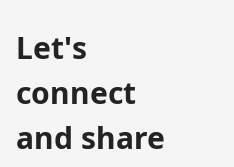Let's connect and share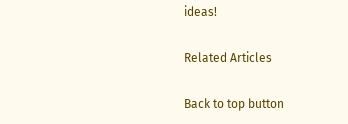ideas!

Related Articles

Back to top button